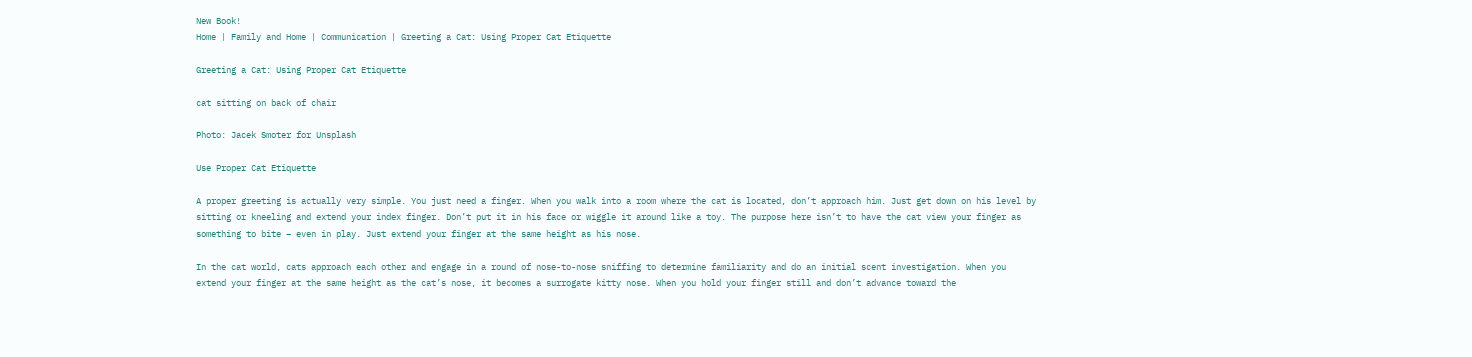New Book!
Home | Family and Home | Communication | Greeting a Cat: Using Proper Cat Etiquette

Greeting a Cat: Using Proper Cat Etiquette

cat sitting on back of chair

Photo: Jacek Smoter for Unsplash

Use Proper Cat Etiquette

A proper greeting is actually very simple. You just need a finger. When you walk into a room where the cat is located, don’t approach him. Just get down on his level by sitting or kneeling and extend your index finger. Don’t put it in his face or wiggle it around like a toy. The purpose here isn’t to have the cat view your finger as something to bite – even in play. Just extend your finger at the same height as his nose.

In the cat world, cats approach each other and engage in a round of nose-to-nose sniffing to determine familiarity and do an initial scent investigation. When you extend your finger at the same height as the cat’s nose, it becomes a surrogate kitty nose. When you hold your finger still and don’t advance toward the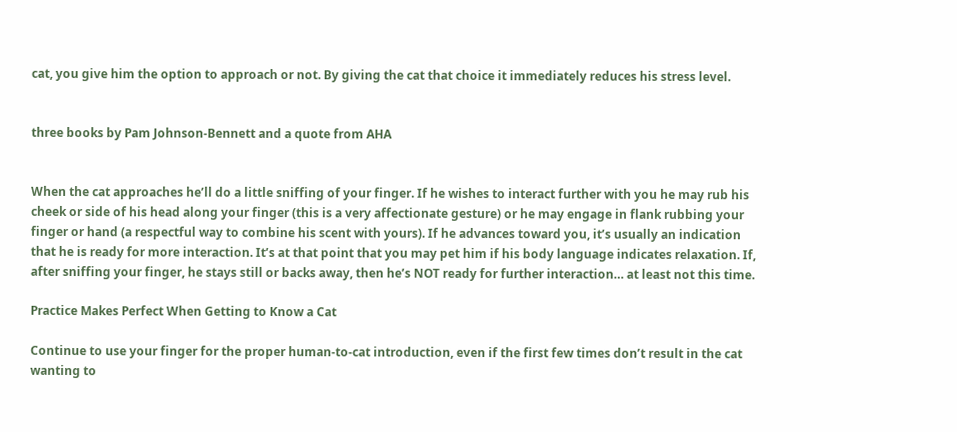cat, you give him the option to approach or not. By giving the cat that choice it immediately reduces his stress level.


three books by Pam Johnson-Bennett and a quote from AHA


When the cat approaches he’ll do a little sniffing of your finger. If he wishes to interact further with you he may rub his cheek or side of his head along your finger (this is a very affectionate gesture) or he may engage in flank rubbing your finger or hand (a respectful way to combine his scent with yours). If he advances toward you, it’s usually an indication that he is ready for more interaction. It’s at that point that you may pet him if his body language indicates relaxation. If, after sniffing your finger, he stays still or backs away, then he’s NOT ready for further interaction… at least not this time.

Practice Makes Perfect When Getting to Know a Cat

Continue to use your finger for the proper human-to-cat introduction, even if the first few times don’t result in the cat wanting to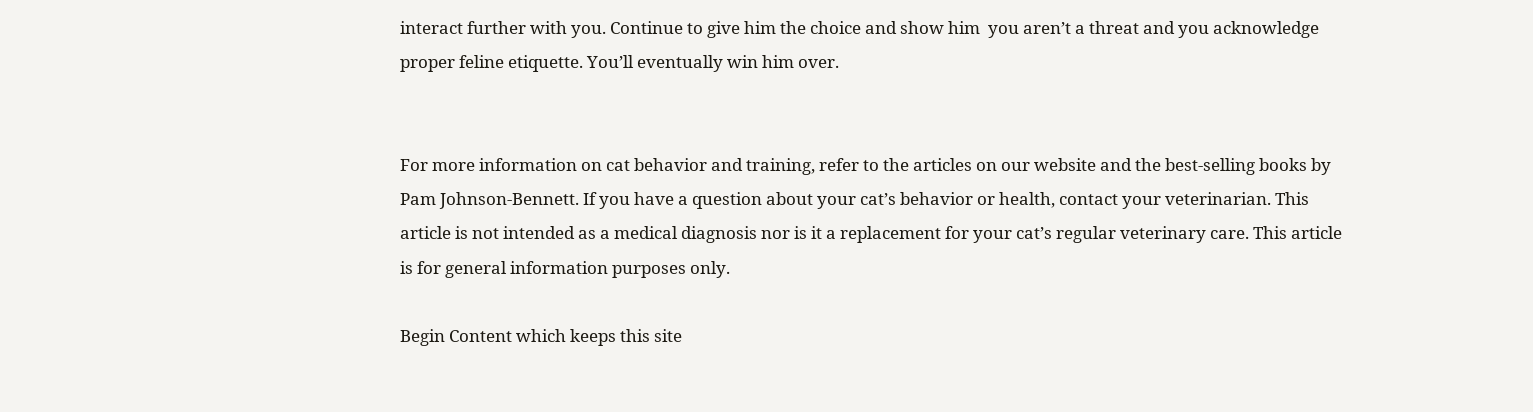interact further with you. Continue to give him the choice and show him  you aren’t a threat and you acknowledge proper feline etiquette. You’ll eventually win him over.


For more information on cat behavior and training, refer to the articles on our website and the best-selling books by Pam Johnson-Bennett. If you have a question about your cat’s behavior or health, contact your veterinarian. This article is not intended as a medical diagnosis nor is it a replacement for your cat’s regular veterinary care. This article is for general information purposes only.

Begin Content which keeps this site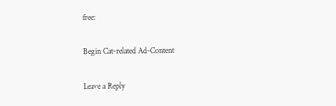free:

Begin Cat-related Ad-Content

Leave a Reply